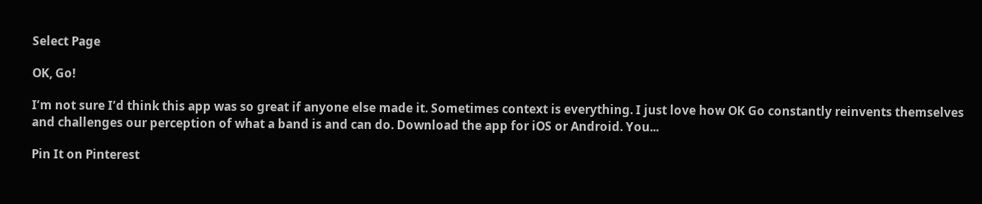Select Page

OK, Go!

I’m not sure I’d think this app was so great if anyone else made it. Sometimes context is everything. I just love how OK Go constantly reinvents themselves and challenges our perception of what a band is and can do. Download the app for iOS or Android. You...

Pin It on Pinterest